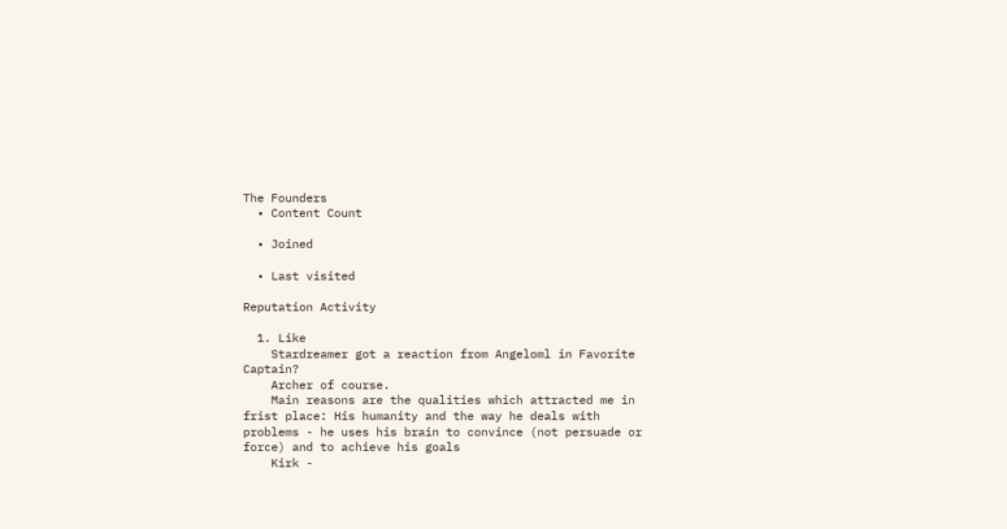The Founders
  • Content Count

  • Joined

  • Last visited

Reputation Activity

  1. Like
    Stardreamer got a reaction from Angeloml in Favorite Captain?
    Archer of course.
    Main reasons are the qualities which attracted me in frist place: His humanity and the way he deals with problems - he uses his brain to convince (not persuade or force) and to achieve his goals
    Kirk -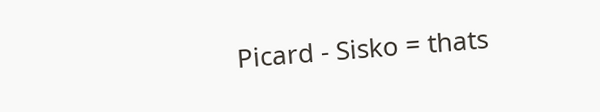Picard - Sisko = thats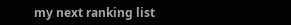my next ranking list